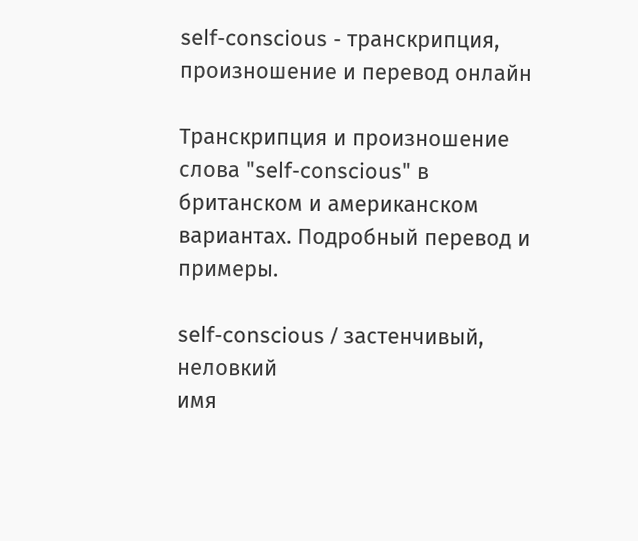self-conscious - транскрипция, произношение и перевод онлайн

Транскрипция и произношение слова "self-conscious" в британском и американском вариантах. Подробный перевод и примеры.

self-conscious / застенчивый, неловкий
имя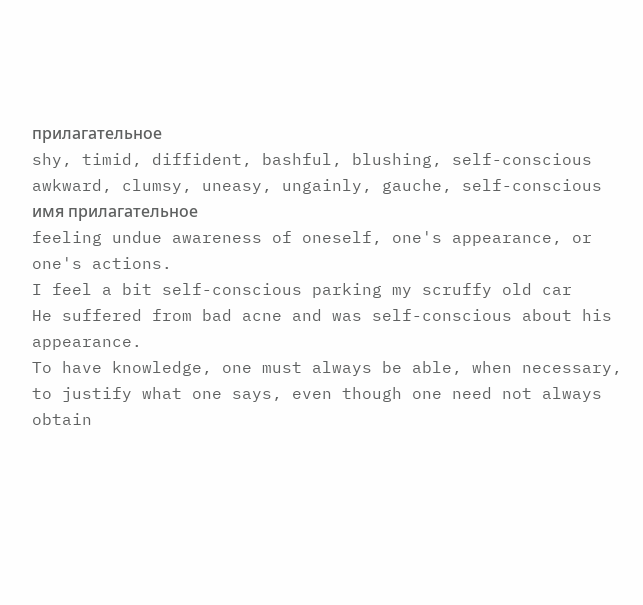прилагательное
shy, timid, diffident, bashful, blushing, self-conscious
awkward, clumsy, uneasy, ungainly, gauche, self-conscious
имя прилагательное
feeling undue awareness of oneself, one's appearance, or one's actions.
I feel a bit self-conscious parking my scruffy old car
He suffered from bad acne and was self-conscious about his appearance.
To have knowledge, one must always be able, when necessary, to justify what one says, even though one need not always obtain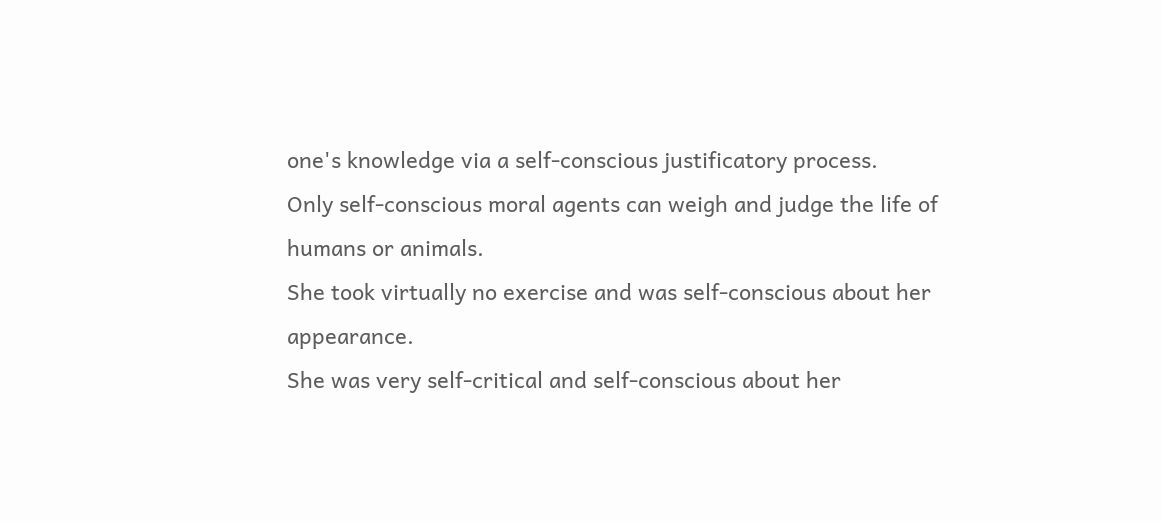one's knowledge via a self-conscious justificatory process.
Only self-conscious moral agents can weigh and judge the life of humans or animals.
She took virtually no exercise and was self-conscious about her appearance.
She was very self-critical and self-conscious about her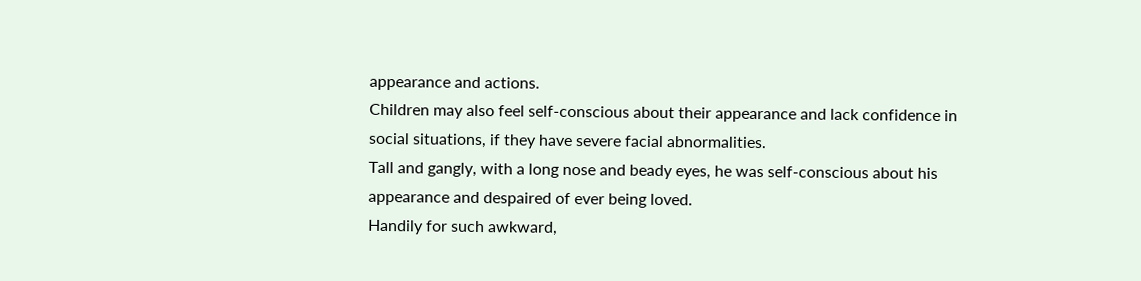appearance and actions.
Children may also feel self-conscious about their appearance and lack confidence in social situations, if they have severe facial abnormalities.
Tall and gangly, with a long nose and beady eyes, he was self-conscious about his appearance and despaired of ever being loved.
Handily for such awkward,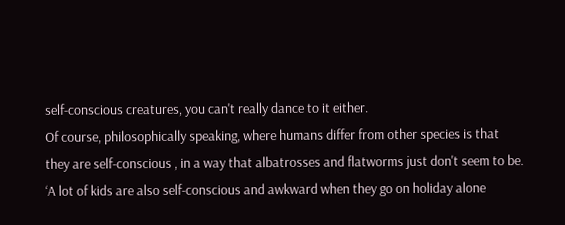self-conscious creatures, you can't really dance to it either.
Of course, philosophically speaking, where humans differ from other species is that they are self-conscious , in a way that albatrosses and flatworms just don't seem to be.
‘A lot of kids are also self-conscious and awkward when they go on holiday alone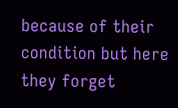because of their condition but here they forget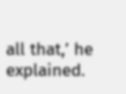all that,’ he explained.